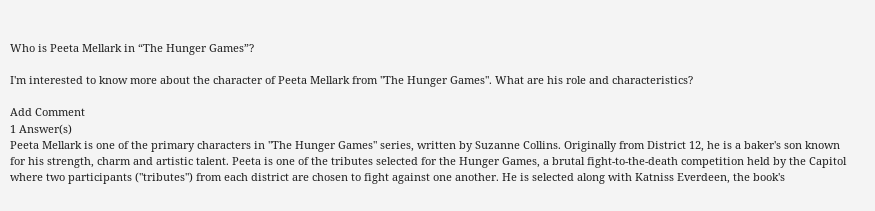Who is Peeta Mellark in “The Hunger Games”?

I'm interested to know more about the character of Peeta Mellark from "The Hunger Games". What are his role and characteristics?

Add Comment
1 Answer(s)
Peeta Mellark is one of the primary characters in "The Hunger Games" series, written by Suzanne Collins. Originally from District 12, he is a baker's son known for his strength, charm and artistic talent. Peeta is one of the tributes selected for the Hunger Games, a brutal fight-to-the-death competition held by the Capitol where two participants ("tributes") from each district are chosen to fight against one another. He is selected along with Katniss Everdeen, the book's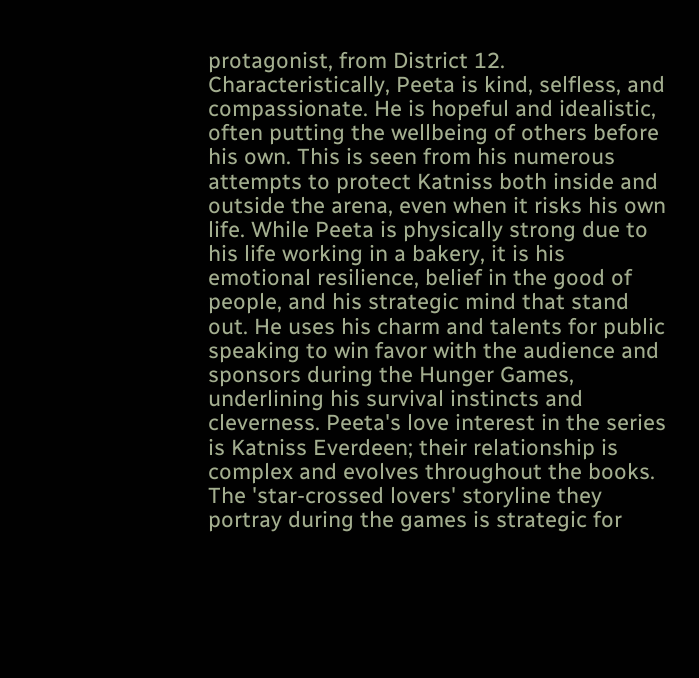protagonist, from District 12. Characteristically, Peeta is kind, selfless, and compassionate. He is hopeful and idealistic, often putting the wellbeing of others before his own. This is seen from his numerous attempts to protect Katniss both inside and outside the arena, even when it risks his own life. While Peeta is physically strong due to his life working in a bakery, it is his emotional resilience, belief in the good of people, and his strategic mind that stand out. He uses his charm and talents for public speaking to win favor with the audience and sponsors during the Hunger Games, underlining his survival instincts and cleverness. Peeta's love interest in the series is Katniss Everdeen; their relationship is complex and evolves throughout the books. The 'star-crossed lovers' storyline they portray during the games is strategic for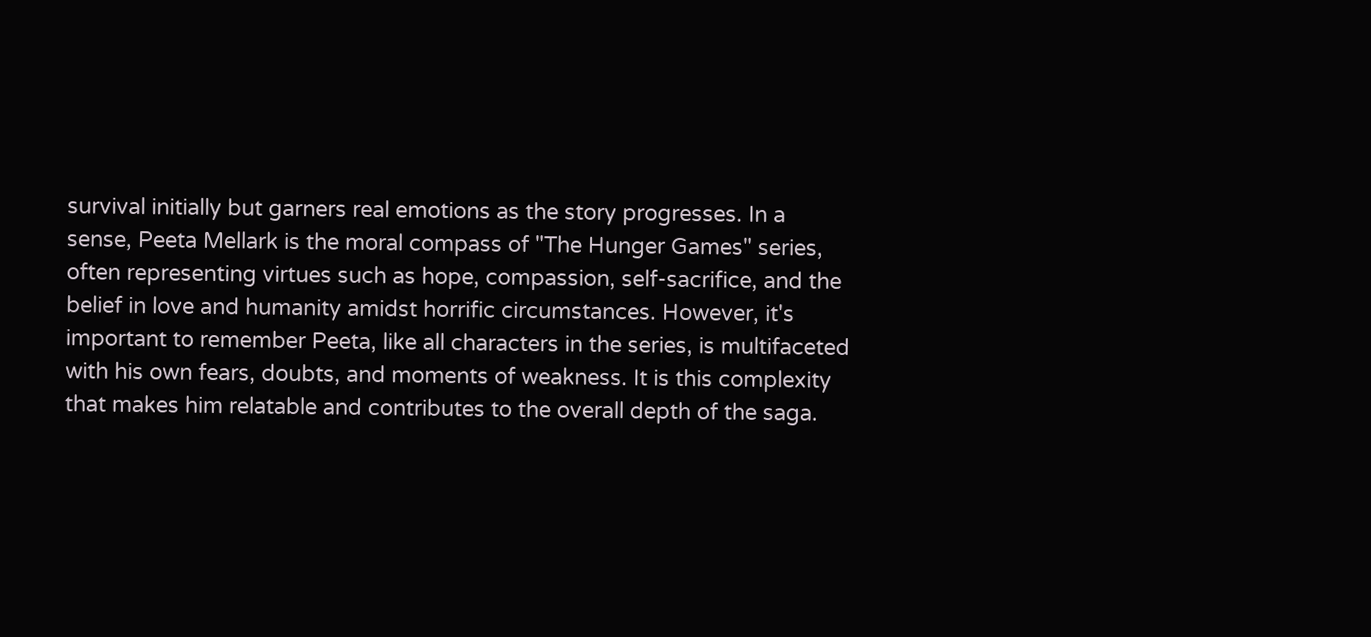survival initially but garners real emotions as the story progresses. In a sense, Peeta Mellark is the moral compass of "The Hunger Games" series, often representing virtues such as hope, compassion, self-sacrifice, and the belief in love and humanity amidst horrific circumstances. However, it's important to remember Peeta, like all characters in the series, is multifaceted with his own fears, doubts, and moments of weakness. It is this complexity that makes him relatable and contributes to the overall depth of the saga.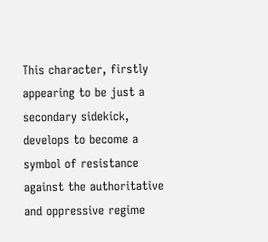This character, firstly appearing to be just a secondary sidekick, develops to become a symbol of resistance against the authoritative and oppressive regime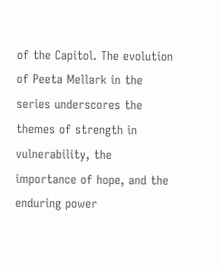of the Capitol. The evolution of Peeta Mellark in the series underscores the themes of strength in vulnerability, the importance of hope, and the enduring power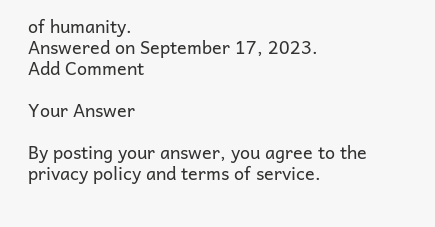of humanity.
Answered on September 17, 2023.
Add Comment

Your Answer

By posting your answer, you agree to the privacy policy and terms of service.